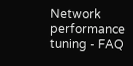Network performance tuning - FAQ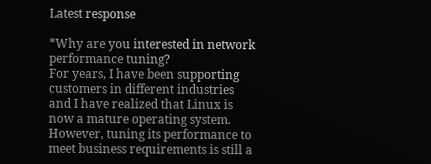Latest response

*Why are you interested in network performance tuning?
For years, I have been supporting customers in different industries and I have realized that Linux is now a mature operating system. However, tuning its performance to meet business requirements is still a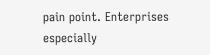pain point. Enterprises especially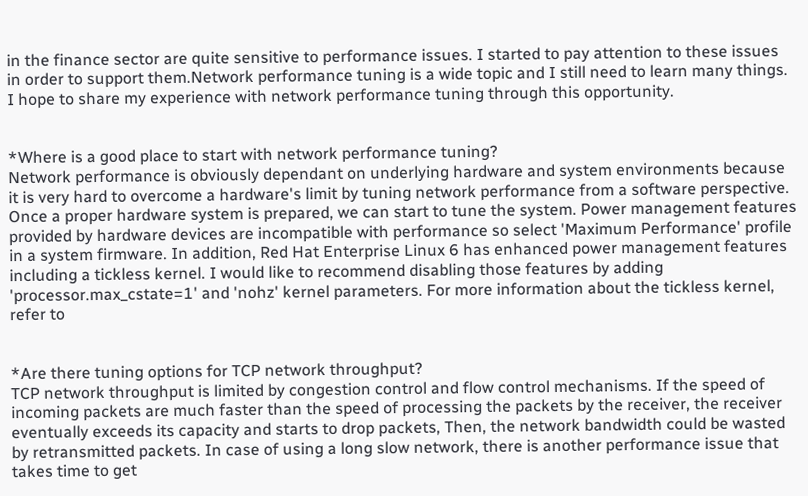in the finance sector are quite sensitive to performance issues. I started to pay attention to these issues in order to support them.Network performance tuning is a wide topic and I still need to learn many things. I hope to share my experience with network performance tuning through this opportunity.


*Where is a good place to start with network performance tuning?
Network performance is obviously dependant on underlying hardware and system environments because it is very hard to overcome a hardware's limit by tuning network performance from a software perspective. Once a proper hardware system is prepared, we can start to tune the system. Power management features provided by hardware devices are incompatible with performance so select 'Maximum Performance' profile in a system firmware. In addition, Red Hat Enterprise Linux 6 has enhanced power management features including a tickless kernel. I would like to recommend disabling those features by adding 'processor.max_cstate=1' and 'nohz' kernel parameters. For more information about the tickless kernel, refer to


*Are there tuning options for TCP network throughput?
TCP network throughput is limited by congestion control and flow control mechanisms. If the speed of incoming packets are much faster than the speed of processing the packets by the receiver, the receiver eventually exceeds its capacity and starts to drop packets, Then, the network bandwidth could be wasted by retransmitted packets. In case of using a long slow network, there is another performance issue that takes time to get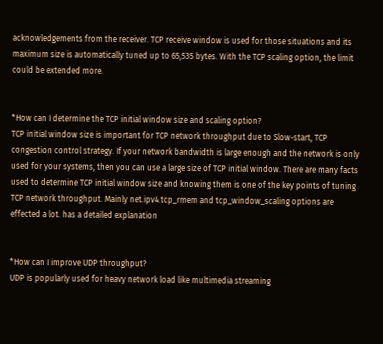acknowledgements from the receiver. TCP receive window is used for those situations and its maximum size is automatically tuned up to 65,535 bytes. With the TCP scaling option, the limit could be extended more.


*How can I determine the TCP initial window size and scaling option?
TCP initial window size is important for TCP network throughput due to Slow-start, TCP congestion control strategy. If your network bandwidth is large enough and the network is only used for your systems, then you can use a large size of TCP initial window. There are many facts used to determine TCP initial window size and knowing them is one of the key points of tuning TCP network throughput. Mainly net.ipv4.tcp_rmem and tcp_window_scaling options are effected a lot. has a detailed explanation


*How can I improve UDP throughput?
UDP is popularly used for heavy network load like multimedia streaming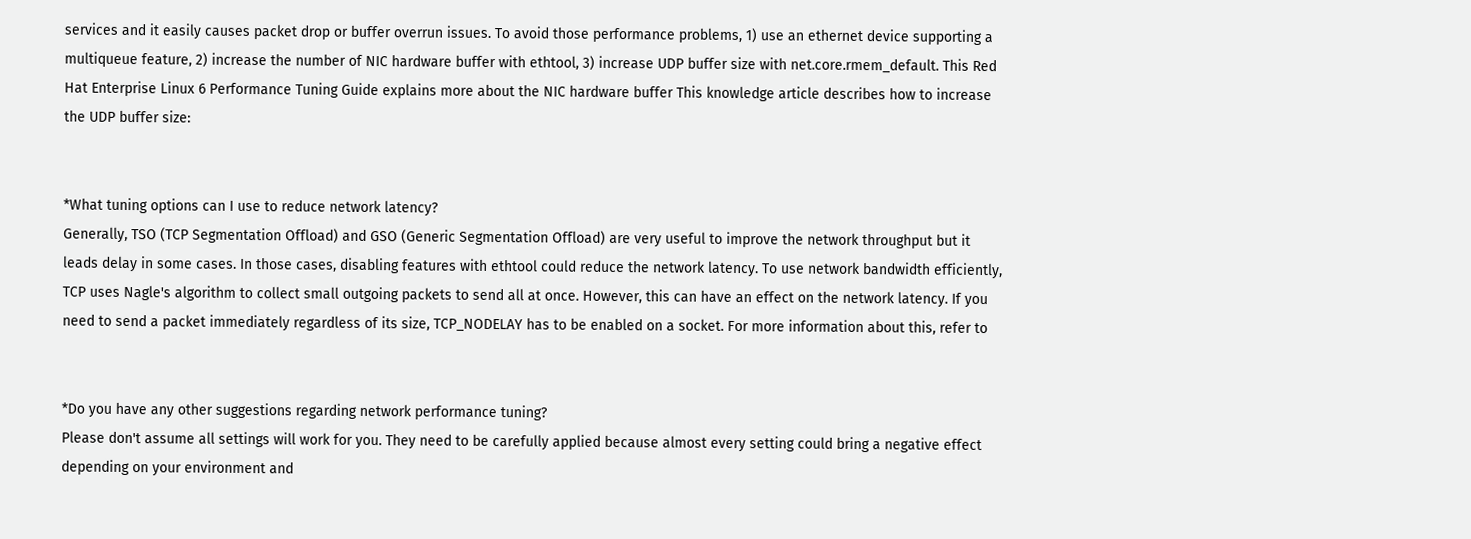services and it easily causes packet drop or buffer overrun issues. To avoid those performance problems, 1) use an ethernet device supporting a multiqueue feature, 2) increase the number of NIC hardware buffer with ethtool, 3) increase UDP buffer size with net.core.rmem_default. This Red Hat Enterprise Linux 6 Performance Tuning Guide explains more about the NIC hardware buffer This knowledge article describes how to increase the UDP buffer size:


*What tuning options can I use to reduce network latency?
Generally, TSO (TCP Segmentation Offload) and GSO (Generic Segmentation Offload) are very useful to improve the network throughput but it leads delay in some cases. In those cases, disabling features with ethtool could reduce the network latency. To use network bandwidth efficiently, TCP uses Nagle's algorithm to collect small outgoing packets to send all at once. However, this can have an effect on the network latency. If you need to send a packet immediately regardless of its size, TCP_NODELAY has to be enabled on a socket. For more information about this, refer to


*Do you have any other suggestions regarding network performance tuning?
Please don't assume all settings will work for you. They need to be carefully applied because almost every setting could bring a negative effect depending on your environment and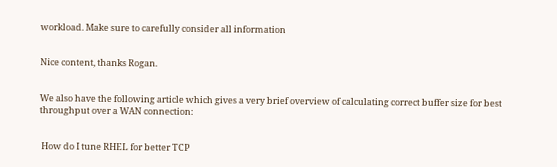workload. Make sure to carefully consider all information


Nice content, thanks Rogan.


We also have the following article which gives a very brief overview of calculating correct buffer size for best throughput over a WAN connection:


 How do I tune RHEL for better TCP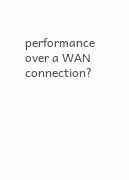performance over a WAN connection?